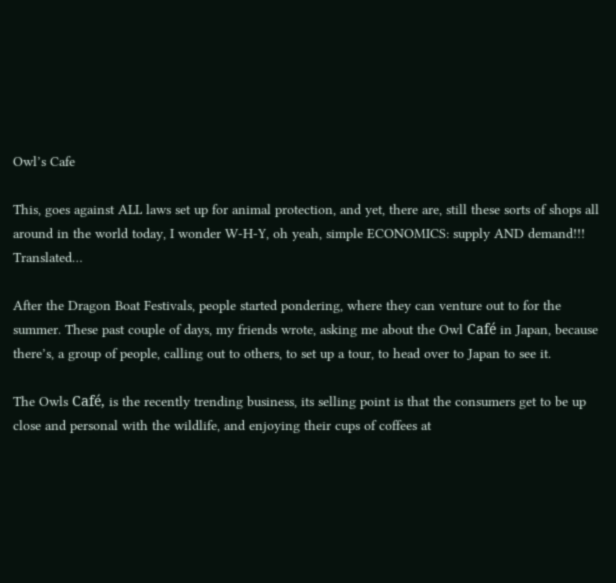Owl’s Cafe

This, goes against ALL laws set up for animal protection, and yet, there are, still these sorts of shops all around in the world today, I wonder W-H-Y, oh yeah, simple ECONOMICS: supply AND demand!!! Translated…

After the Dragon Boat Festivals, people started pondering, where they can venture out to for the summer. These past couple of days, my friends wrote, asking me about the Owl Café in Japan, because there’s, a group of people, calling out to others, to set up a tour, to head over to Japan to see it.

The Owls Café, is the recently trending business, its selling point is that the consumers get to be up close and personal with the wildlife, and enjoying their cups of coffees at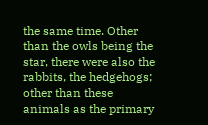the same time. Other than the owls being the star, there were also the rabbits, the hedgehogs; other than these animals as the primary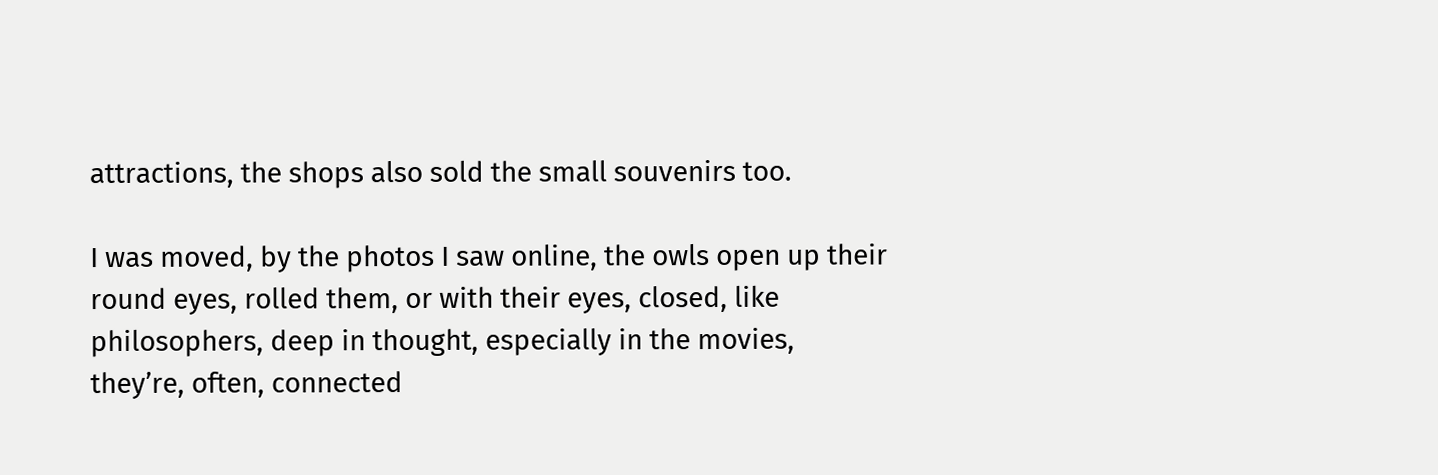attractions, the shops also sold the small souvenirs too.

I was moved, by the photos I saw online, the owls open up their round eyes, rolled them, or with their eyes, closed, like philosophers, deep in thought, especially in the movies, they’re, often, connected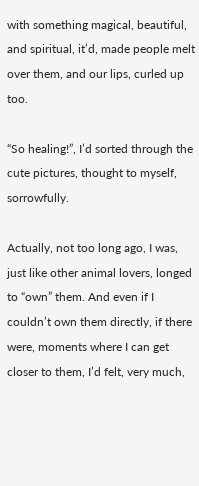with something magical, beautiful, and spiritual, it’d, made people melt over them, and our lips, curled up too.

“So healing!”, I’d sorted through the cute pictures, thought to myself, sorrowfully.

Actually, not too long ago, I was, just like other animal lovers, longed to “own” them. And even if I couldn’t own them directly, if there were, moments where I can get closer to them, I’d felt, very much,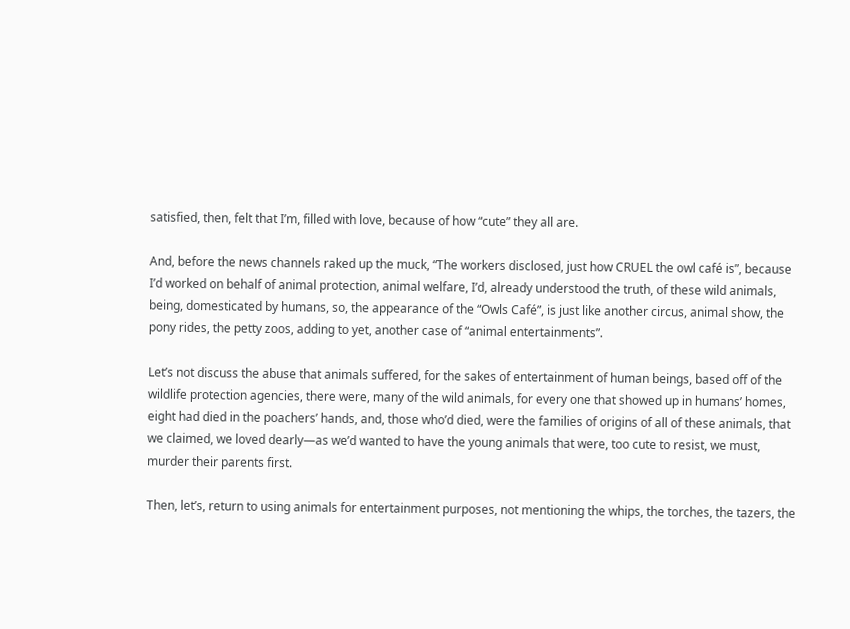satisfied, then, felt that I’m, filled with love, because of how “cute” they all are.

And, before the news channels raked up the muck, “The workers disclosed, just how CRUEL the owl café is”, because I’d worked on behalf of animal protection, animal welfare, I’d, already understood the truth, of these wild animals, being, domesticated by humans, so, the appearance of the “Owls Café”, is just like another circus, animal show, the pony rides, the petty zoos, adding to yet, another case of “animal entertainments”.

Let’s not discuss the abuse that animals suffered, for the sakes of entertainment of human beings, based off of the wildlife protection agencies, there were, many of the wild animals, for every one that showed up in humans’ homes, eight had died in the poachers’ hands, and, those who’d died, were the families of origins of all of these animals, that we claimed, we loved dearly—as we’d wanted to have the young animals that were, too cute to resist, we must, murder their parents first.

Then, let’s, return to using animals for entertainment purposes, not mentioning the whips, the torches, the tazers, the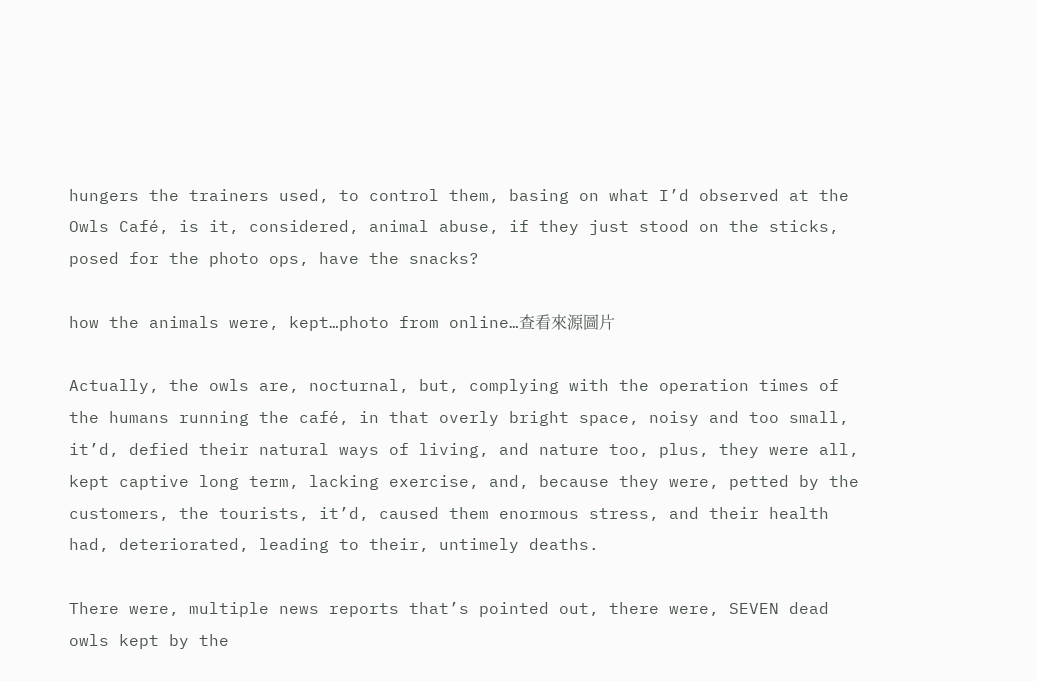hungers the trainers used, to control them, basing on what I’d observed at the Owls Café, is it, considered, animal abuse, if they just stood on the sticks, posed for the photo ops, have the snacks?

how the animals were, kept…photo from online…查看來源圖片

Actually, the owls are, nocturnal, but, complying with the operation times of the humans running the café, in that overly bright space, noisy and too small, it’d, defied their natural ways of living, and nature too, plus, they were all, kept captive long term, lacking exercise, and, because they were, petted by the customers, the tourists, it’d, caused them enormous stress, and their health had, deteriorated, leading to their, untimely deaths.

There were, multiple news reports that’s pointed out, there were, SEVEN dead owls kept by the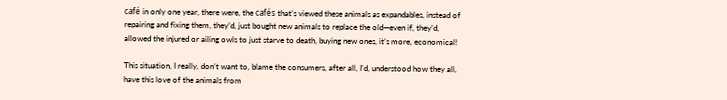café in only one year, there were, the cafés that’s viewed these animals as expandables, instead of repairing and fixing them, they’d, just bought new animals to replace the old—even if, they’d, allowed the injured or ailing owls to just starve to death, buying new ones, it’s more, economical!

This situation, I really, don’t want to, blame the consumers, after all, I’d, understood how they all, have this love of the animals from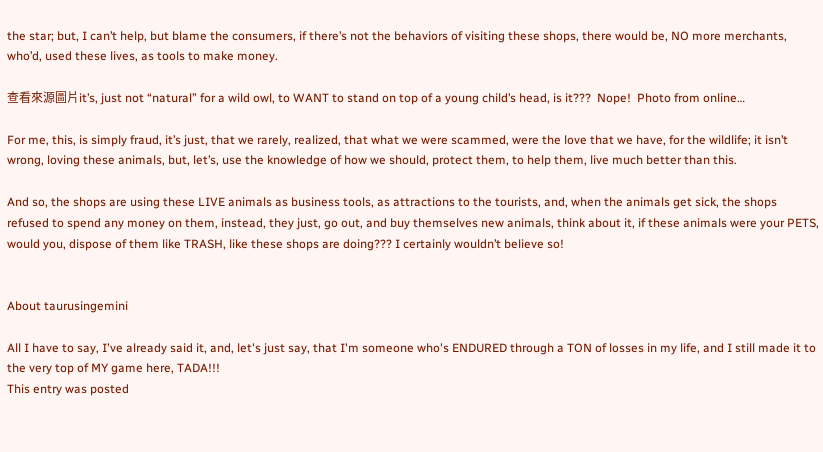the star; but, I can’t help, but blame the consumers, if there’s not the behaviors of visiting these shops, there would be, NO more merchants, who’d, used these lives, as tools to make money.

查看來源圖片it’s, just not “natural” for a wild owl, to WANT to stand on top of a young child’s head, is it???  Nope!  Photo from online…

For me, this, is simply fraud, it’s just, that we rarely, realized, that what we were scammed, were the love that we have, for the wildlife; it isn’t wrong, loving these animals, but, let’s, use the knowledge of how we should, protect them, to help them, live much better than this.

And so, the shops are using these LIVE animals as business tools, as attractions to the tourists, and, when the animals get sick, the shops refused to spend any money on them, instead, they just, go out, and buy themselves new animals, think about it, if these animals were your PETS, would you, dispose of them like TRASH, like these shops are doing??? I certainly wouldn’t believe so!


About taurusingemini

All I have to say, I've already said it, and, let's just say, that I'm someone who's ENDURED through a TON of losses in my life, and I still made it to the very top of MY game here, TADA!!!
This entry was posted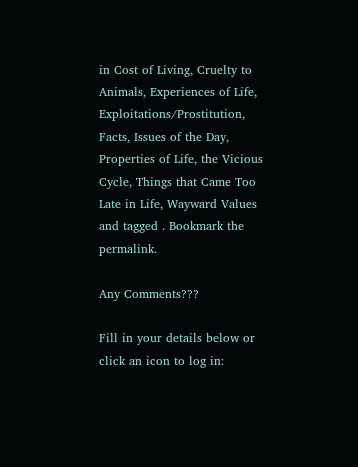in Cost of Living, Cruelty to Animals, Experiences of Life, Exploitations/Prostitution, Facts, Issues of the Day, Properties of Life, the Vicious Cycle, Things that Came Too Late in Life, Wayward Values and tagged . Bookmark the permalink.

Any Comments???

Fill in your details below or click an icon to log in: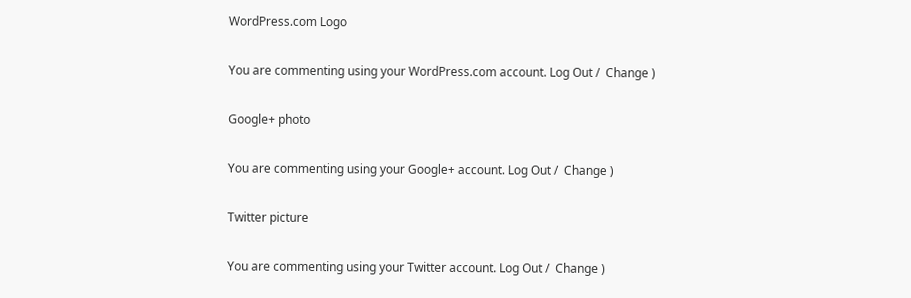WordPress.com Logo

You are commenting using your WordPress.com account. Log Out /  Change )

Google+ photo

You are commenting using your Google+ account. Log Out /  Change )

Twitter picture

You are commenting using your Twitter account. Log Out /  Change )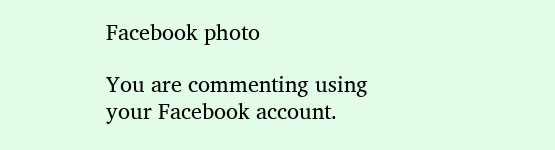Facebook photo

You are commenting using your Facebook account.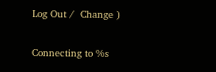Log Out /  Change )

Connecting to %s